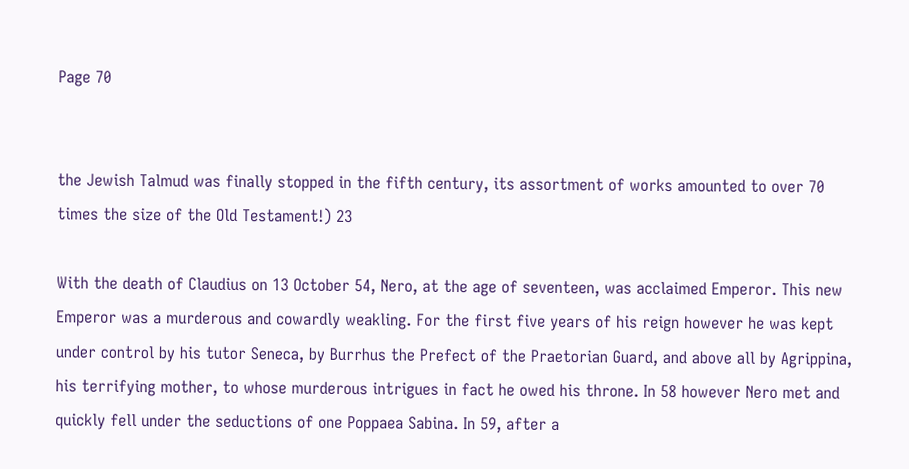Page 70


the Jewish Talmud was finally stopped in the fifth century, its assortment of works amounted to over 70 times the size of the Old Testament!) 23

With the death of Claudius on 13 October 54, Nero, at the age of seventeen, was acclaimed Emperor. This new Emperor was a murderous and cowardly weakling. For the first five years of his reign however he was kept under control by his tutor Seneca, by Burrhus the Prefect of the Praetorian Guard, and above all by Agrippina, his terrifying mother, to whose murderous intrigues in fact he owed his throne. In 58 however Nero met and quickly fell under the seductions of one Poppaea Sabina. In 59, after a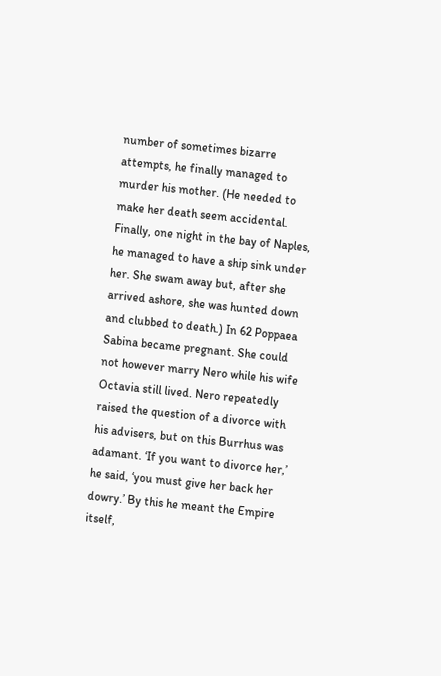number of sometimes bizarre attempts, he finally managed to murder his mother. (He needed to make her death seem accidental. Finally, one night in the bay of Naples, he managed to have a ship sink under her. She swam away but, after she arrived ashore, she was hunted down and clubbed to death.) In 62 Poppaea Sabina became pregnant. She could not however marry Nero while his wife Octavia still lived. Nero repeatedly raised the question of a divorce with his advisers, but on this Burrhus was adamant. ‘If you want to divorce her,’ he said, ‘you must give her back her dowry.’ By this he meant the Empire itself,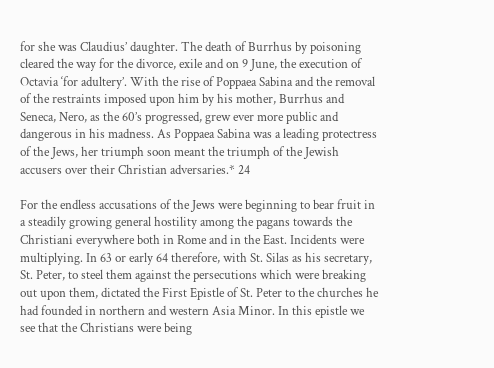for she was Claudius’ daughter. The death of Burrhus by poisoning cleared the way for the divorce, exile and on 9 June, the execution of Octavia ‘for adultery’. With the rise of Poppaea Sabina and the removal of the restraints imposed upon him by his mother, Burrhus and Seneca, Nero, as the 60’s progressed, grew ever more public and dangerous in his madness. As Poppaea Sabina was a leading protectress of the Jews, her triumph soon meant the triumph of the Jewish accusers over their Christian adversaries.* 24

For the endless accusations of the Jews were beginning to bear fruit in a steadily growing general hostility among the pagans towards the Christiani everywhere both in Rome and in the East. Incidents were multiplying. In 63 or early 64 therefore, with St. Silas as his secretary, St. Peter, to steel them against the persecutions which were breaking out upon them, dictated the First Epistle of St. Peter to the churches he had founded in northern and western Asia Minor. In this epistle we see that the Christians were being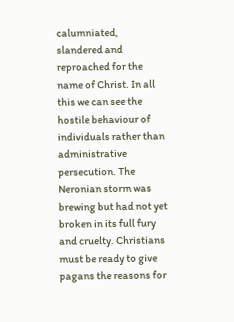calumniated, slandered and reproached for the name of Christ. In all this we can see the hostile behaviour of individuals rather than administrative persecution. The Neronian storm was brewing but had not yet broken in its full fury and cruelty. Christians must be ready to give pagans the reasons for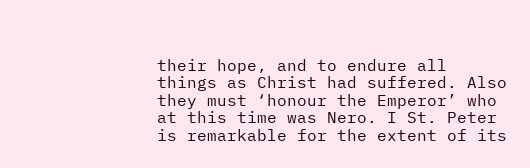their hope, and to endure all things as Christ had suffered. Also they must ‘honour the Emperor’ who at this time was Nero. I St. Peter is remarkable for the extent of its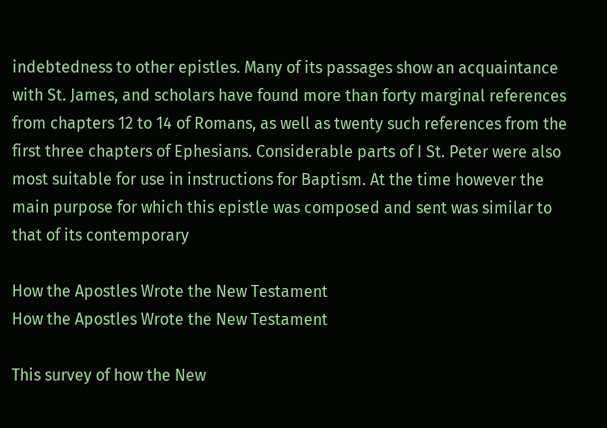indebtedness to other epistles. Many of its passages show an acquaintance with St. James, and scholars have found more than forty marginal references from chapters 12 to 14 of Romans, as well as twenty such references from the first three chapters of Ephesians. Considerable parts of I St. Peter were also most suitable for use in instructions for Baptism. At the time however the main purpose for which this epistle was composed and sent was similar to that of its contemporary

How the Apostles Wrote the New Testament
How the Apostles Wrote the New Testament

This survey of how the New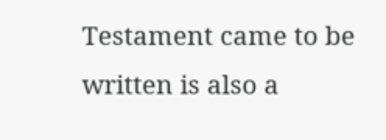Testament came to be written is also a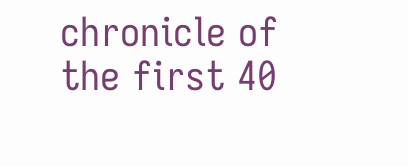chronicle of the first 40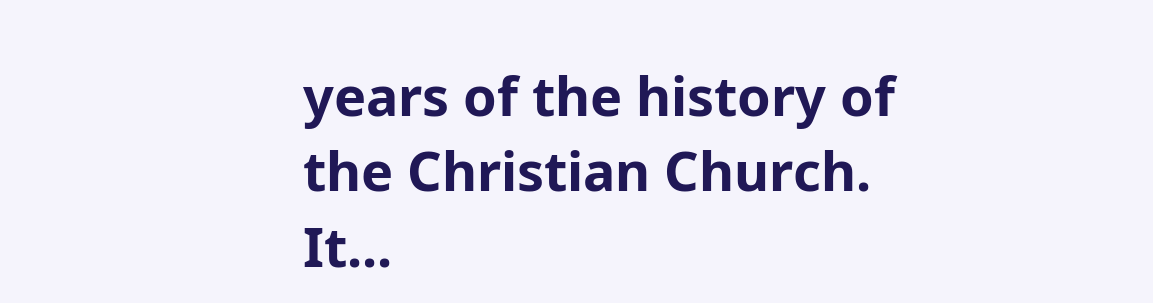years of the history of the Christian Church. It...